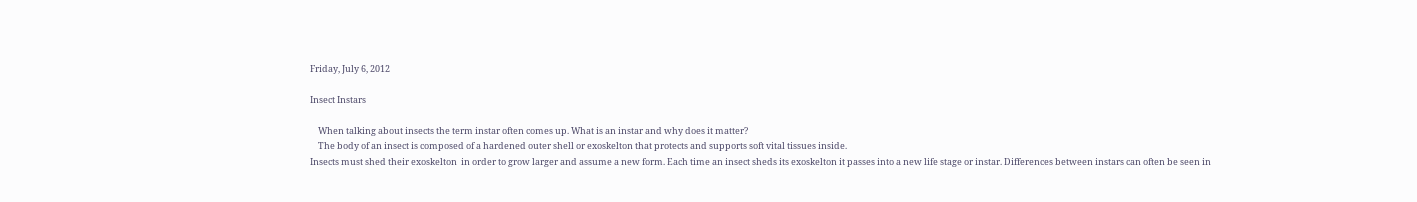Friday, July 6, 2012

Insect Instars

    When talking about insects the term instar often comes up. What is an instar and why does it matter?
    The body of an insect is composed of a hardened outer shell or exoskelton that protects and supports soft vital tissues inside.
Insects must shed their exoskelton  in order to grow larger and assume a new form. Each time an insect sheds its exoskelton it passes into a new life stage or instar. Differences between instars can often be seen in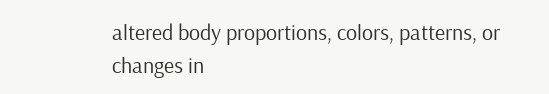altered body proportions, colors, patterns, or changes in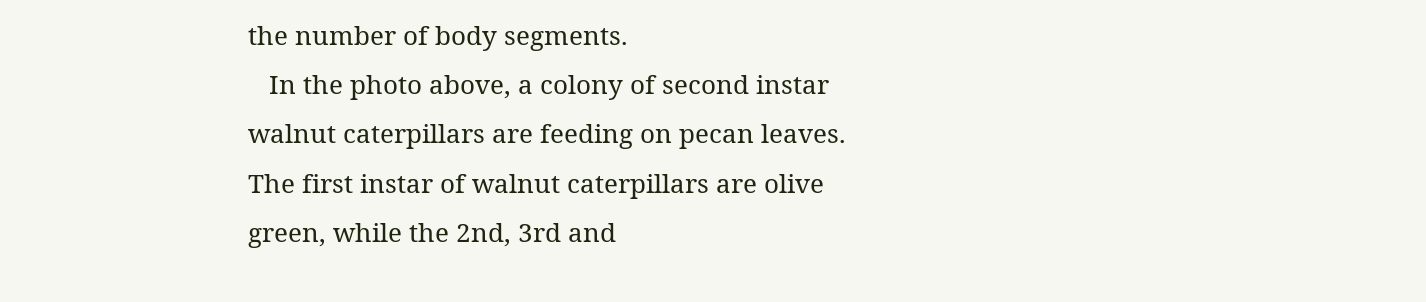the number of body segments.
   In the photo above, a colony of second instar walnut caterpillars are feeding on pecan leaves.  The first instar of walnut caterpillars are olive green, while the 2nd, 3rd and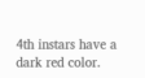4th instars have a dark red color.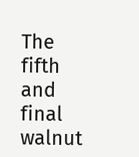The fifth and final walnut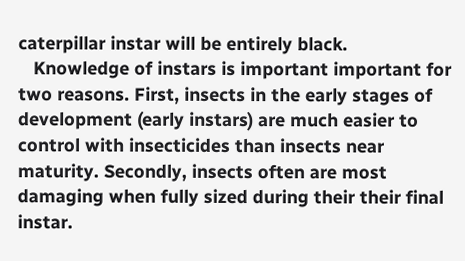caterpillar instar will be entirely black.
   Knowledge of instars is important important for two reasons. First, insects in the early stages of development (early instars) are much easier to control with insecticides than insects near maturity. Secondly, insects often are most damaging when fully sized during their their final instar.